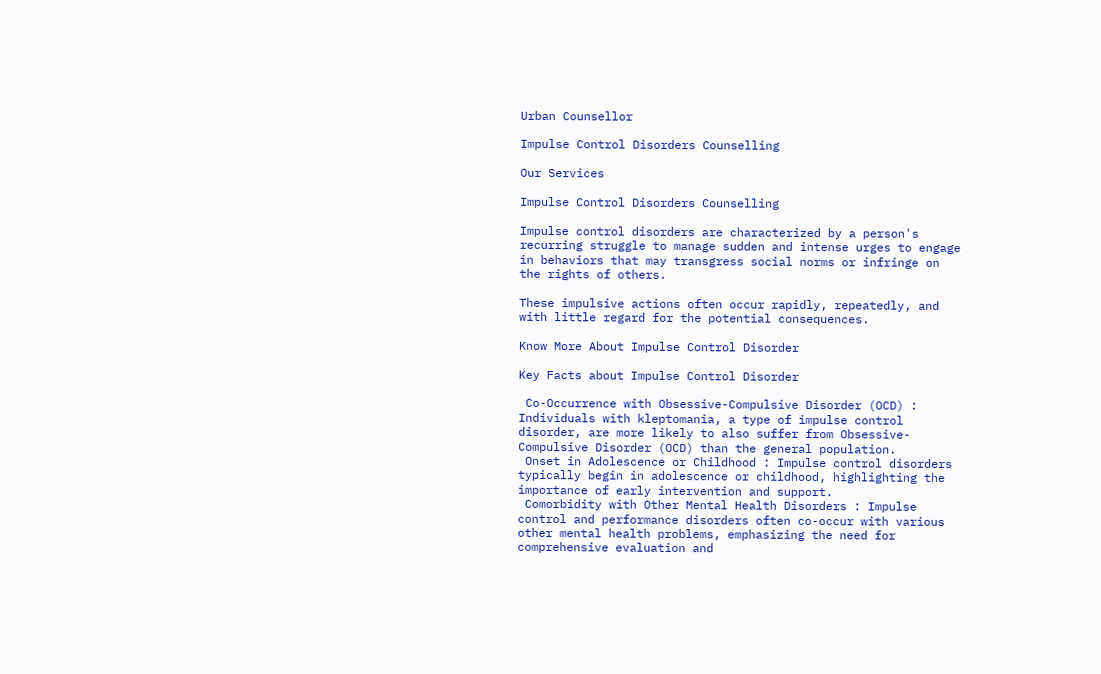Urban Counsellor

Impulse Control Disorders Counselling

Our Services

Impulse Control Disorders Counselling

Impulse control disorders are characterized by a person's recurring struggle to manage sudden and intense urges to engage in behaviors that may transgress social norms or infringe on the rights of others.

These impulsive actions often occur rapidly, repeatedly, and with little regard for the potential consequences.

Know More About Impulse Control Disorder

Key Facts about Impulse Control Disorder

 Co-Occurrence with Obsessive-Compulsive Disorder (OCD) : Individuals with kleptomania, a type of impulse control disorder, are more likely to also suffer from Obsessive-Compulsive Disorder (OCD) than the general population.
 Onset in Adolescence or Childhood : Impulse control disorders typically begin in adolescence or childhood, highlighting the importance of early intervention and support.
 Comorbidity with Other Mental Health Disorders : Impulse control and performance disorders often co-occur with various other mental health problems, emphasizing the need for comprehensive evaluation and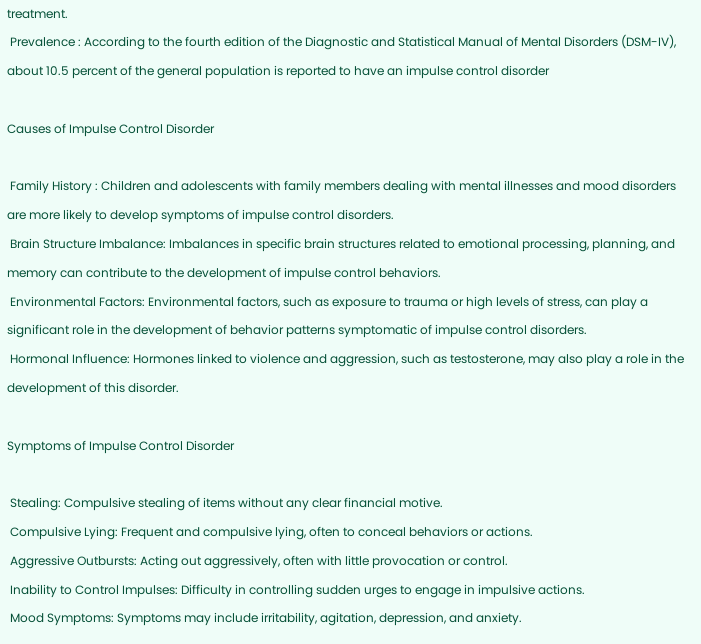treatment.
 Prevalence : According to the fourth edition of the Diagnostic and Statistical Manual of Mental Disorders (DSM-IV), about 10.5 percent of the general population is reported to have an impulse control disorder

Causes of Impulse Control Disorder

 Family History : Children and adolescents with family members dealing with mental illnesses and mood disorders are more likely to develop symptoms of impulse control disorders.
 Brain Structure Imbalance: Imbalances in specific brain structures related to emotional processing, planning, and memory can contribute to the development of impulse control behaviors.
 Environmental Factors: Environmental factors, such as exposure to trauma or high levels of stress, can play a significant role in the development of behavior patterns symptomatic of impulse control disorders.
 Hormonal Influence: Hormones linked to violence and aggression, such as testosterone, may also play a role in the development of this disorder.

Symptoms of Impulse Control Disorder

 Stealing: Compulsive stealing of items without any clear financial motive.
 Compulsive Lying: Frequent and compulsive lying, often to conceal behaviors or actions.
 Aggressive Outbursts: Acting out aggressively, often with little provocation or control.
 Inability to Control Impulses: Difficulty in controlling sudden urges to engage in impulsive actions.
 Mood Symptoms: Symptoms may include irritability, agitation, depression, and anxiety.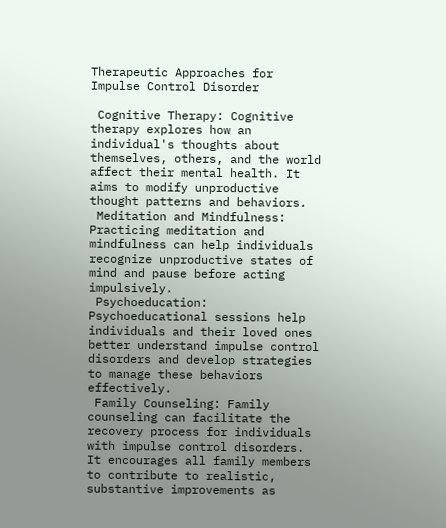Therapeutic Approaches for Impulse Control Disorder

 Cognitive Therapy: Cognitive therapy explores how an individual's thoughts about themselves, others, and the world affect their mental health. It aims to modify unproductive thought patterns and behaviors.
 Meditation and Mindfulness: Practicing meditation and mindfulness can help individuals recognize unproductive states of mind and pause before acting impulsively.
 Psychoeducation: Psychoeducational sessions help individuals and their loved ones better understand impulse control disorders and develop strategies to manage these behaviors effectively.
 Family Counseling: Family counseling can facilitate the recovery process for individuals with impulse control disorders. It encourages all family members to contribute to realistic, substantive improvements as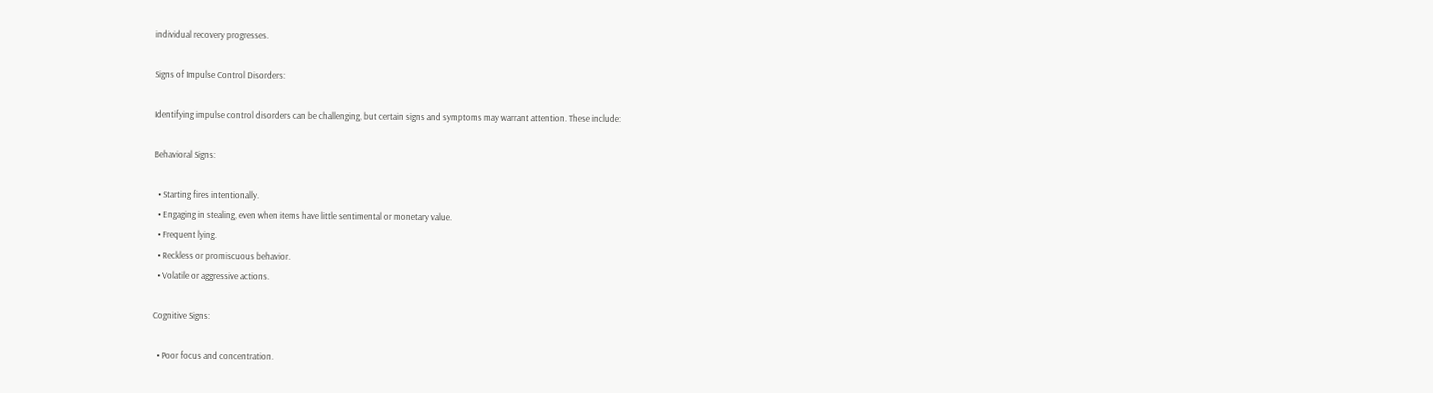individual recovery progresses.

Signs of Impulse Control Disorders:

Identifying impulse control disorders can be challenging, but certain signs and symptoms may warrant attention. These include:

Behavioral Signs:

  • Starting fires intentionally.
  • Engaging in stealing, even when items have little sentimental or monetary value.
  • Frequent lying.
  • Reckless or promiscuous behavior.
  • Volatile or aggressive actions.

Cognitive Signs:

  • Poor focus and concentration.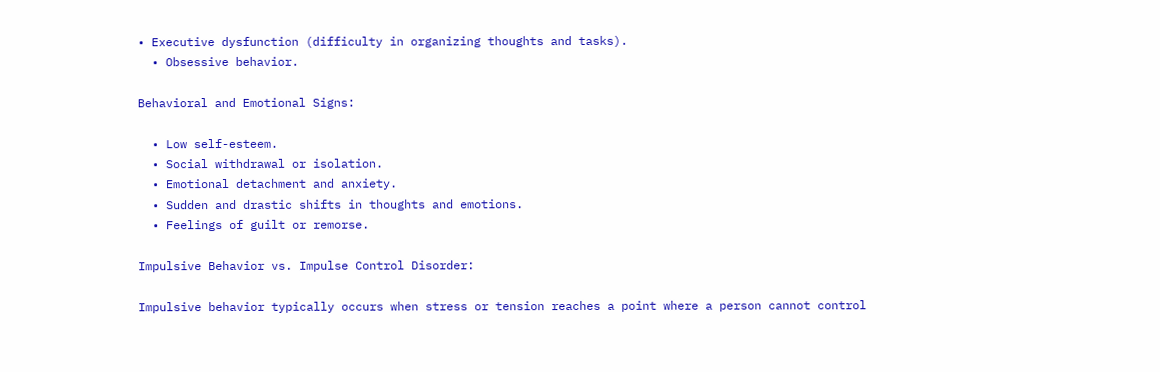• Executive dysfunction (difficulty in organizing thoughts and tasks).
  • Obsessive behavior.

Behavioral and Emotional Signs:

  • Low self-esteem.
  • Social withdrawal or isolation.
  • Emotional detachment and anxiety.
  • Sudden and drastic shifts in thoughts and emotions.
  • Feelings of guilt or remorse.

Impulsive Behavior vs. Impulse Control Disorder:

Impulsive behavior typically occurs when stress or tension reaches a point where a person cannot control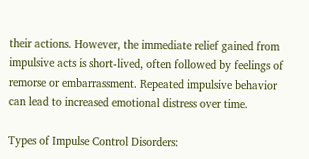their actions. However, the immediate relief gained from impulsive acts is short-lived, often followed by feelings of remorse or embarrassment. Repeated impulsive behavior can lead to increased emotional distress over time.

Types of Impulse Control Disorders: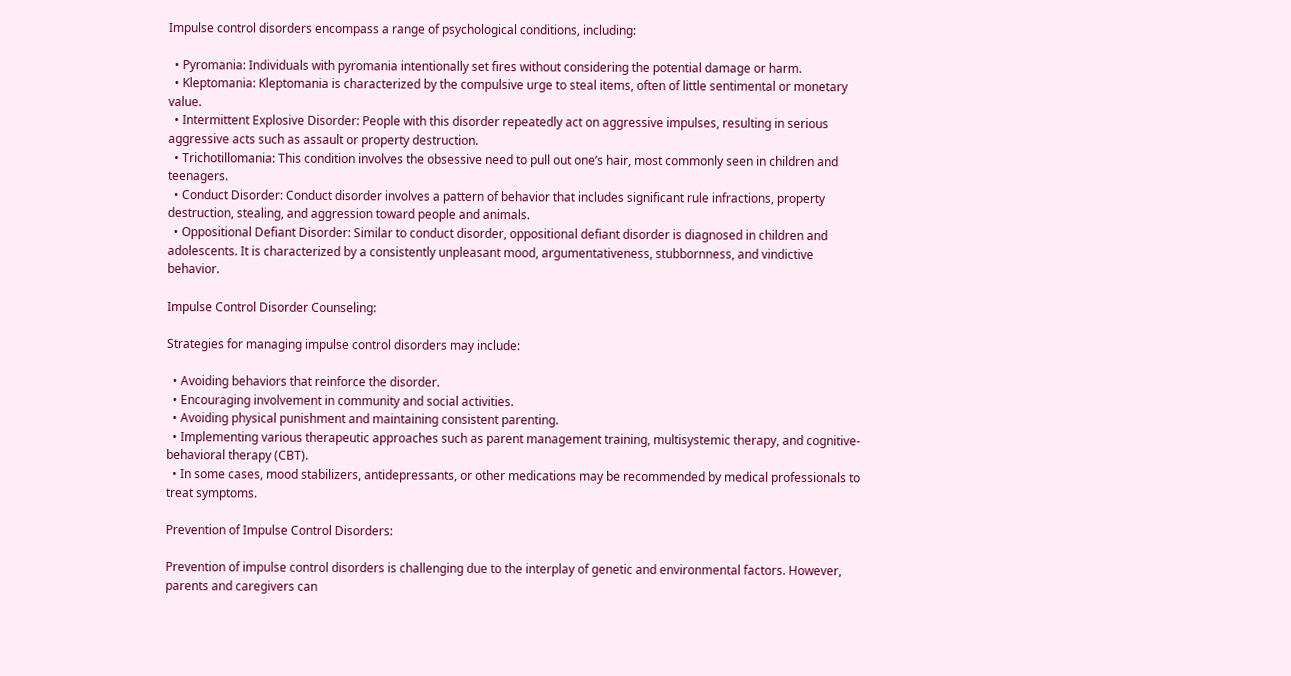Impulse control disorders encompass a range of psychological conditions, including:

  • Pyromania: Individuals with pyromania intentionally set fires without considering the potential damage or harm.
  • Kleptomania: Kleptomania is characterized by the compulsive urge to steal items, often of little sentimental or monetary value.
  • Intermittent Explosive Disorder: People with this disorder repeatedly act on aggressive impulses, resulting in serious aggressive acts such as assault or property destruction.
  • Trichotillomania: This condition involves the obsessive need to pull out one’s hair, most commonly seen in children and teenagers.
  • Conduct Disorder: Conduct disorder involves a pattern of behavior that includes significant rule infractions, property destruction, stealing, and aggression toward people and animals.
  • Oppositional Defiant Disorder: Similar to conduct disorder, oppositional defiant disorder is diagnosed in children and adolescents. It is characterized by a consistently unpleasant mood, argumentativeness, stubbornness, and vindictive behavior.

Impulse Control Disorder Counseling:

Strategies for managing impulse control disorders may include:

  • Avoiding behaviors that reinforce the disorder.
  • Encouraging involvement in community and social activities.
  • Avoiding physical punishment and maintaining consistent parenting.
  • Implementing various therapeutic approaches such as parent management training, multisystemic therapy, and cognitive-behavioral therapy (CBT).
  • In some cases, mood stabilizers, antidepressants, or other medications may be recommended by medical professionals to treat symptoms.

Prevention of Impulse Control Disorders:

Prevention of impulse control disorders is challenging due to the interplay of genetic and environmental factors. However, parents and caregivers can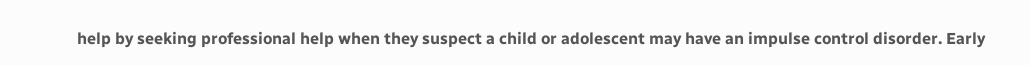help by seeking professional help when they suspect a child or adolescent may have an impulse control disorder. Early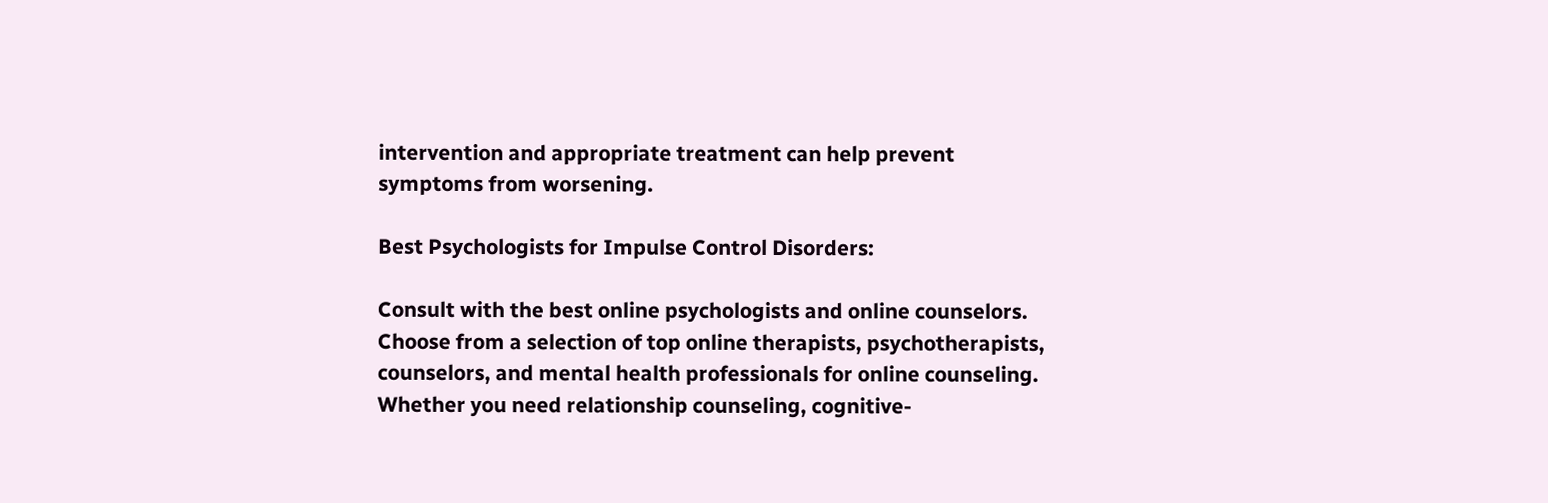intervention and appropriate treatment can help prevent symptoms from worsening.

Best Psychologists for Impulse Control Disorders:

Consult with the best online psychologists and online counselors. Choose from a selection of top online therapists, psychotherapists, counselors, and mental health professionals for online counseling. Whether you need relationship counseling, cognitive-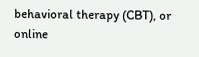behavioral therapy (CBT), or online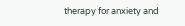therapy for anxiety and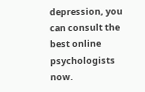depression, you can consult the best online psychologists now.